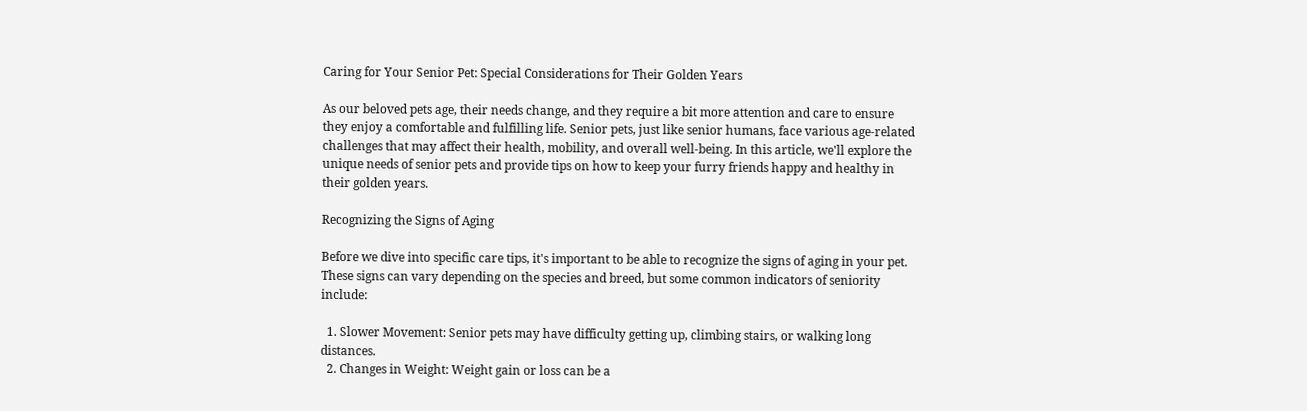Caring for Your Senior Pet: Special Considerations for Their Golden Years

As our beloved pets age, their needs change, and they require a bit more attention and care to ensure they enjoy a comfortable and fulfilling life. Senior pets, just like senior humans, face various age-related challenges that may affect their health, mobility, and overall well-being. In this article, we'll explore the unique needs of senior pets and provide tips on how to keep your furry friends happy and healthy in their golden years.

Recognizing the Signs of Aging

Before we dive into specific care tips, it's important to be able to recognize the signs of aging in your pet. These signs can vary depending on the species and breed, but some common indicators of seniority include:

  1. Slower Movement: Senior pets may have difficulty getting up, climbing stairs, or walking long distances.
  2. Changes in Weight: Weight gain or loss can be a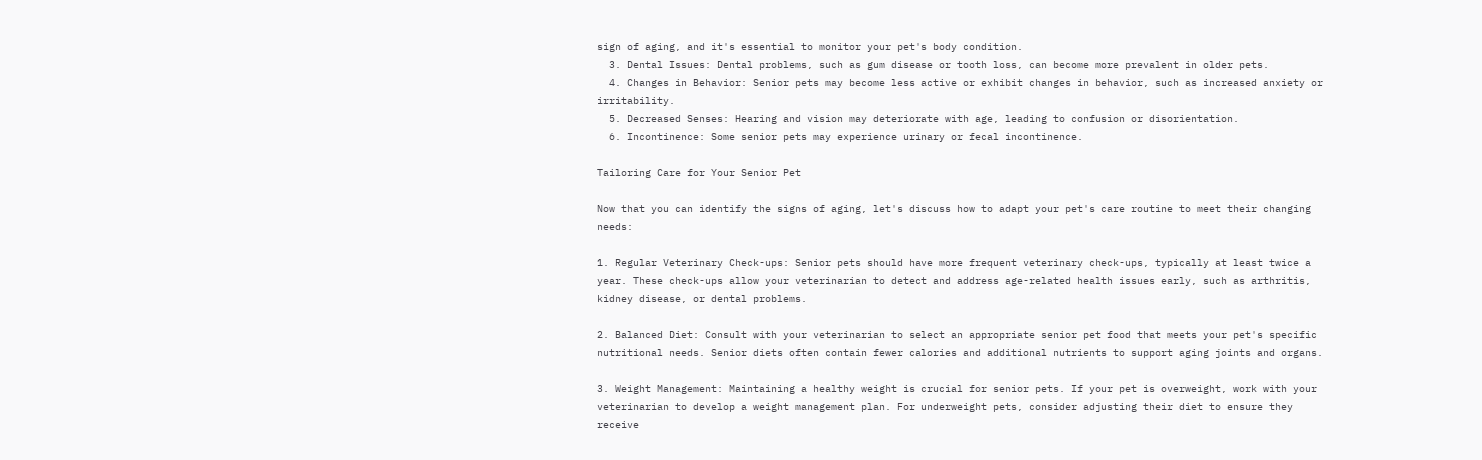sign of aging, and it's essential to monitor your pet's body condition.
  3. Dental Issues: Dental problems, such as gum disease or tooth loss, can become more prevalent in older pets.
  4. Changes in Behavior: Senior pets may become less active or exhibit changes in behavior, such as increased anxiety or irritability.
  5. Decreased Senses: Hearing and vision may deteriorate with age, leading to confusion or disorientation.
  6. Incontinence: Some senior pets may experience urinary or fecal incontinence.

Tailoring Care for Your Senior Pet

Now that you can identify the signs of aging, let's discuss how to adapt your pet's care routine to meet their changing needs:

1. Regular Veterinary Check-ups: Senior pets should have more frequent veterinary check-ups, typically at least twice a year. These check-ups allow your veterinarian to detect and address age-related health issues early, such as arthritis, kidney disease, or dental problems.

2. Balanced Diet: Consult with your veterinarian to select an appropriate senior pet food that meets your pet's specific nutritional needs. Senior diets often contain fewer calories and additional nutrients to support aging joints and organs.

3. Weight Management: Maintaining a healthy weight is crucial for senior pets. If your pet is overweight, work with your veterinarian to develop a weight management plan. For underweight pets, consider adjusting their diet to ensure they receive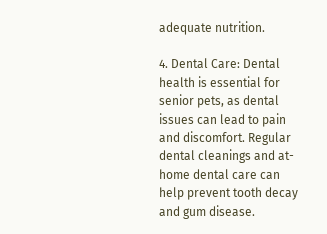adequate nutrition.

4. Dental Care: Dental health is essential for senior pets, as dental issues can lead to pain and discomfort. Regular dental cleanings and at-home dental care can help prevent tooth decay and gum disease.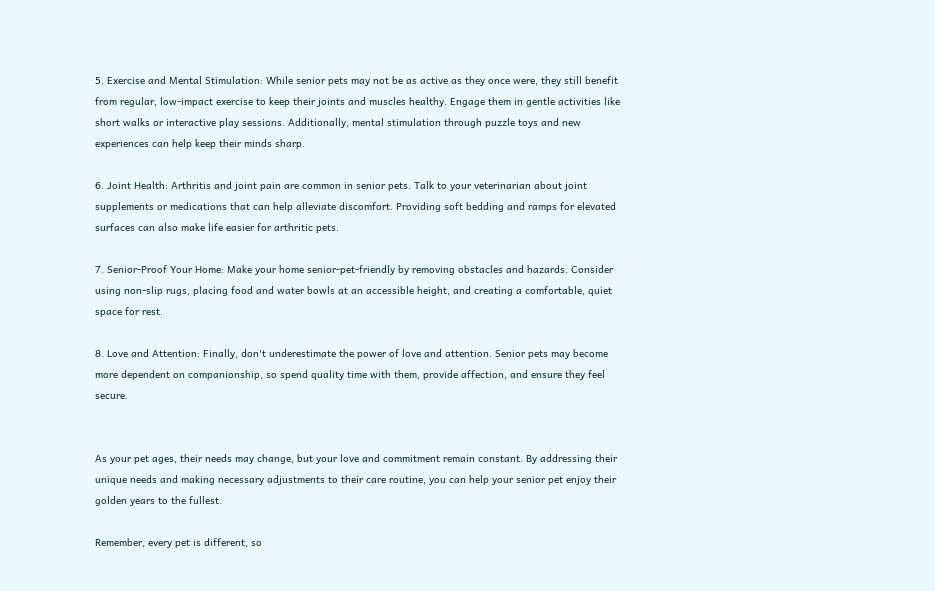5. Exercise and Mental Stimulation: While senior pets may not be as active as they once were, they still benefit from regular, low-impact exercise to keep their joints and muscles healthy. Engage them in gentle activities like short walks or interactive play sessions. Additionally, mental stimulation through puzzle toys and new experiences can help keep their minds sharp.

6. Joint Health: Arthritis and joint pain are common in senior pets. Talk to your veterinarian about joint supplements or medications that can help alleviate discomfort. Providing soft bedding and ramps for elevated surfaces can also make life easier for arthritic pets.

7. Senior-Proof Your Home: Make your home senior-pet-friendly by removing obstacles and hazards. Consider using non-slip rugs, placing food and water bowls at an accessible height, and creating a comfortable, quiet space for rest.

8. Love and Attention: Finally, don't underestimate the power of love and attention. Senior pets may become more dependent on companionship, so spend quality time with them, provide affection, and ensure they feel secure.


As your pet ages, their needs may change, but your love and commitment remain constant. By addressing their unique needs and making necessary adjustments to their care routine, you can help your senior pet enjoy their golden years to the fullest.

Remember, every pet is different, so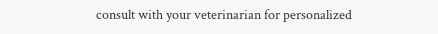consult with your veterinarian for personalized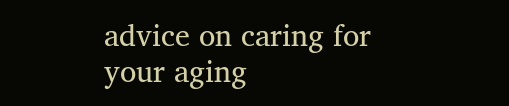advice on caring for your aging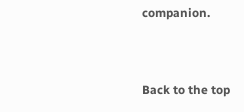companion.


Back to the top